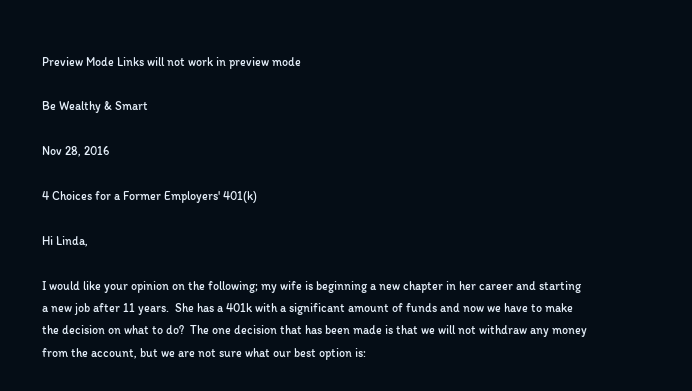Preview Mode Links will not work in preview mode

Be Wealthy & Smart

Nov 28, 2016

4 Choices for a Former Employers' 401(k)

Hi Linda,

I would like your opinion on the following; my wife is beginning a new chapter in her career and starting a new job after 11 years.  She has a 401k with a significant amount of funds and now we have to make the decision on what to do?  The one decision that has been made is that we will not withdraw any money from the account, but we are not sure what our best option is: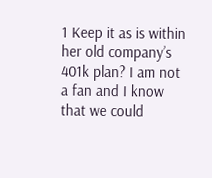1 Keep it as is within her old company’s 401k plan? I am not a fan and I know that we could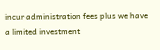incur administration fees plus we have a limited investment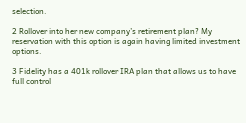selection.

2 Rollover into her new company’s retirement plan? My reservation with this option is again having limited investment options.

3 Fidelity has a 401k rollover IRA plan that allows us to have full control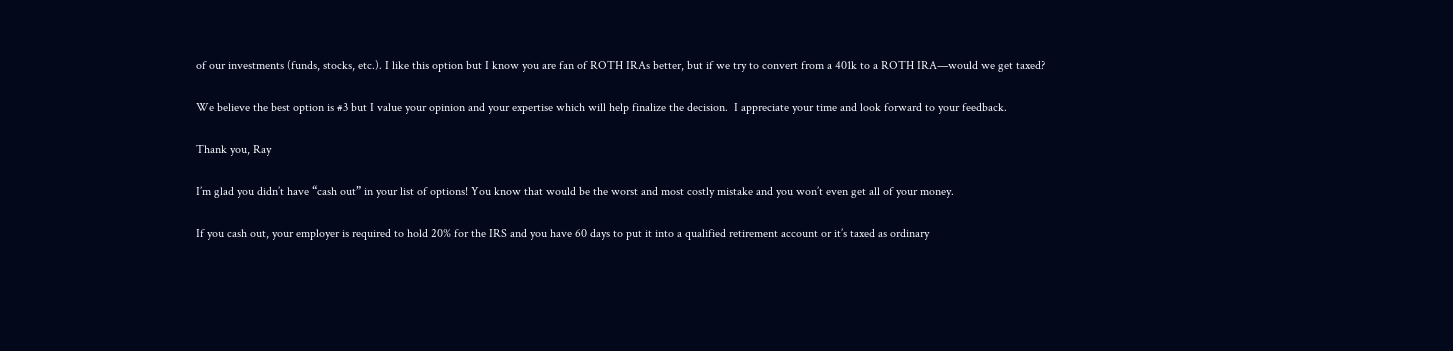of our investments (funds, stocks, etc.). I like this option but I know you are fan of ROTH IRAs better, but if we try to convert from a 401k to a ROTH IRA—would we get taxed?

We believe the best option is #3 but I value your opinion and your expertise which will help finalize the decision.  I appreciate your time and look forward to your feedback.

Thank you, Ray

I’m glad you didn’t have “cash out” in your list of options! You know that would be the worst and most costly mistake and you won’t even get all of your money.

If you cash out, your employer is required to hold 20% for the IRS and you have 60 days to put it into a qualified retirement account or it’s taxed as ordinary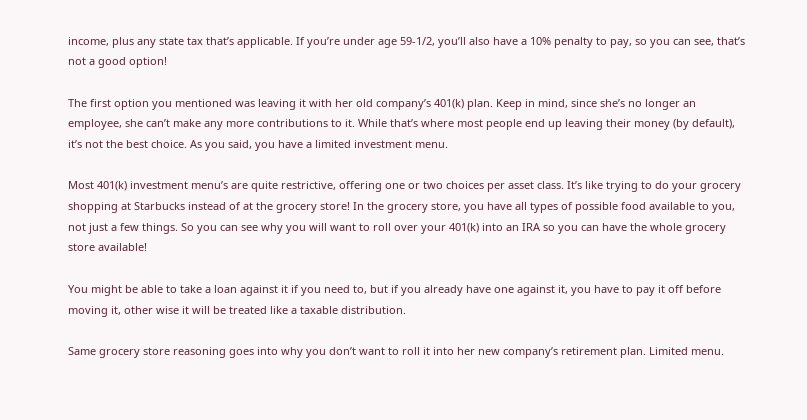income, plus any state tax that’s applicable. If you’re under age 59-1/2, you’ll also have a 10% penalty to pay, so you can see, that’s not a good option!

The first option you mentioned was leaving it with her old company’s 401(k) plan. Keep in mind, since she’s no longer an employee, she can’t make any more contributions to it. While that’s where most people end up leaving their money (by default), it’s not the best choice. As you said, you have a limited investment menu.

Most 401(k) investment menu’s are quite restrictive, offering one or two choices per asset class. It’s like trying to do your grocery shopping at Starbucks instead of at the grocery store! In the grocery store, you have all types of possible food available to you, not just a few things. So you can see why you will want to roll over your 401(k) into an IRA so you can have the whole grocery store available!

You might be able to take a loan against it if you need to, but if you already have one against it, you have to pay it off before moving it, other wise it will be treated like a taxable distribution.

Same grocery store reasoning goes into why you don’t want to roll it into her new company’s retirement plan. Limited menu.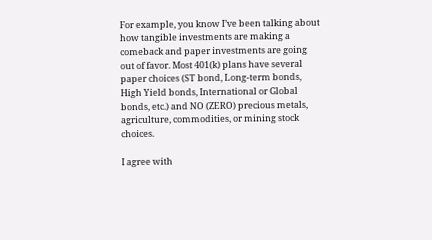For example, you know I’ve been talking about how tangible investments are making a comeback and paper investments are going out of favor. Most 401(k) plans have several paper choices (ST bond, Long-term bonds, High Yield bonds, International or Global bonds, etc.) and NO (ZERO) precious metals, agriculture, commodities, or mining stock choices.

I agree with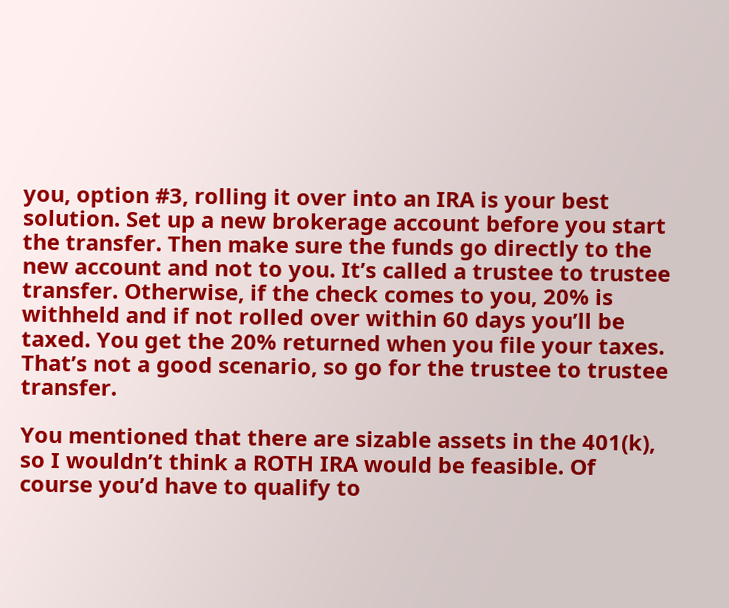you, option #3, rolling it over into an IRA is your best solution. Set up a new brokerage account before you start the transfer. Then make sure the funds go directly to the new account and not to you. It’s called a trustee to trustee transfer. Otherwise, if the check comes to you, 20% is withheld and if not rolled over within 60 days you’ll be taxed. You get the 20% returned when you file your taxes. That’s not a good scenario, so go for the trustee to trustee transfer.

You mentioned that there are sizable assets in the 401(k), so I wouldn’t think a ROTH IRA would be feasible. Of course you’d have to qualify to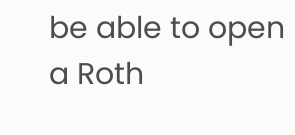be able to open a Roth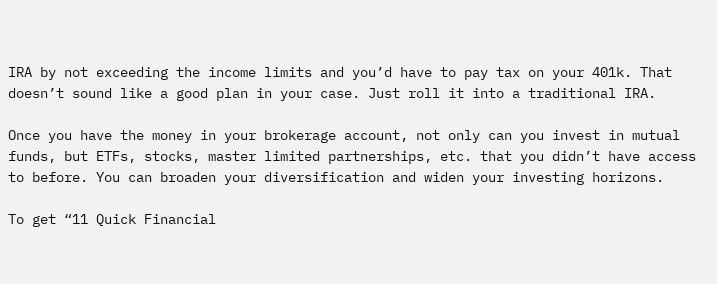IRA by not exceeding the income limits and you’d have to pay tax on your 401k. That doesn’t sound like a good plan in your case. Just roll it into a traditional IRA.

Once you have the money in your brokerage account, not only can you invest in mutual funds, but ETFs, stocks, master limited partnerships, etc. that you didn’t have access to before. You can broaden your diversification and widen your investing horizons.

To get “11 Quick Financial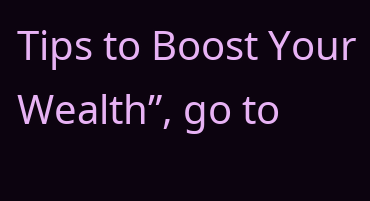Tips to Boost Your Wealth”, go to